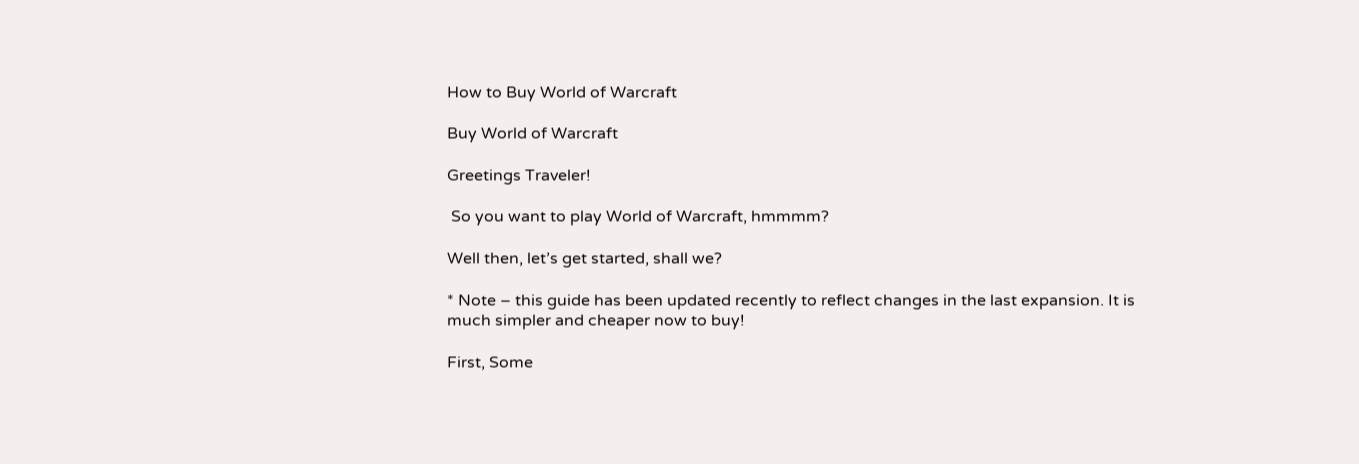How to Buy World of Warcraft

Buy World of Warcraft

Greetings Traveler!

 So you want to play World of Warcraft, hmmmm?

Well then, let’s get started, shall we?

* Note – this guide has been updated recently to reflect changes in the last expansion. It is much simpler and cheaper now to buy!

First, Some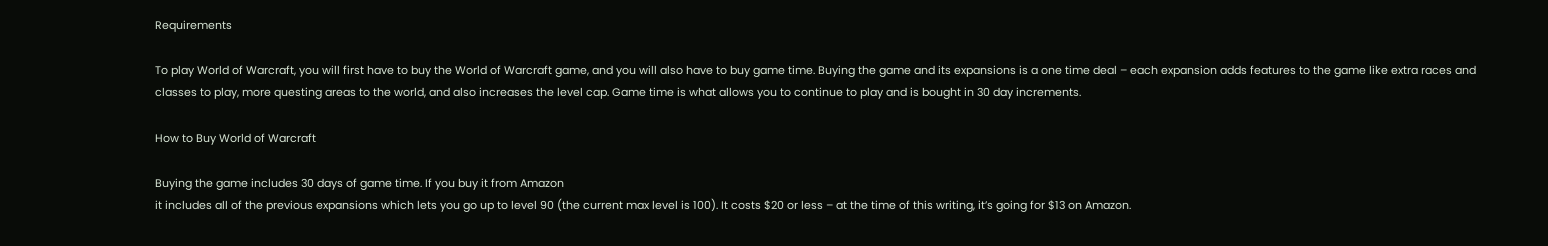Requirements

To play World of Warcraft, you will first have to buy the World of Warcraft game, and you will also have to buy game time. Buying the game and its expansions is a one time deal – each expansion adds features to the game like extra races and classes to play, more questing areas to the world, and also increases the level cap. Game time is what allows you to continue to play and is bought in 30 day increments.

How to Buy World of Warcraft

Buying the game includes 30 days of game time. If you buy it from Amazon
it includes all of the previous expansions which lets you go up to level 90 (the current max level is 100). It costs $20 or less – at the time of this writing, it’s going for $13 on Amazon.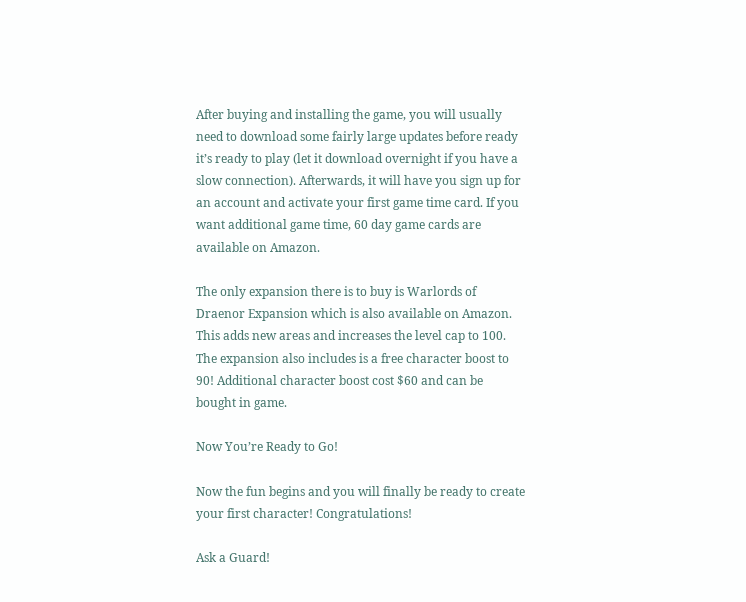After buying and installing the game, you will usually need to download some fairly large updates before ready it’s ready to play (let it download overnight if you have a slow connection). Afterwards, it will have you sign up for an account and activate your first game time card. If you want additional game time, 60 day game cards are available on Amazon.

The only expansion there is to buy is Warlords of Draenor Expansion which is also available on Amazon. This adds new areas and increases the level cap to 100. The expansion also includes is a free character boost to 90! Additional character boost cost $60 and can be bought in game.

Now You’re Ready to Go!

Now the fun begins and you will finally be ready to create your first character! Congratulations!

Ask a Guard!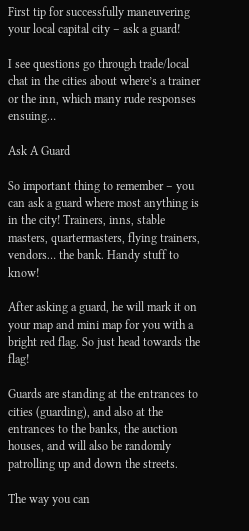First tip for successfully maneuvering your local capital city – ask a guard!

I see questions go through trade/local chat in the cities about where’s a trainer or the inn, which many rude responses ensuing…

Ask A Guard

So important thing to remember – you can ask a guard where most anything is in the city! Trainers, inns, stable masters, quartermasters, flying trainers, vendors… the bank. Handy stuff to know!

After asking a guard, he will mark it on your map and mini map for you with a bright red flag. So just head towards the flag!

Guards are standing at the entrances to cities (guarding), and also at the entrances to the banks, the auction houses, and will also be randomly patrolling up and down the streets.

The way you can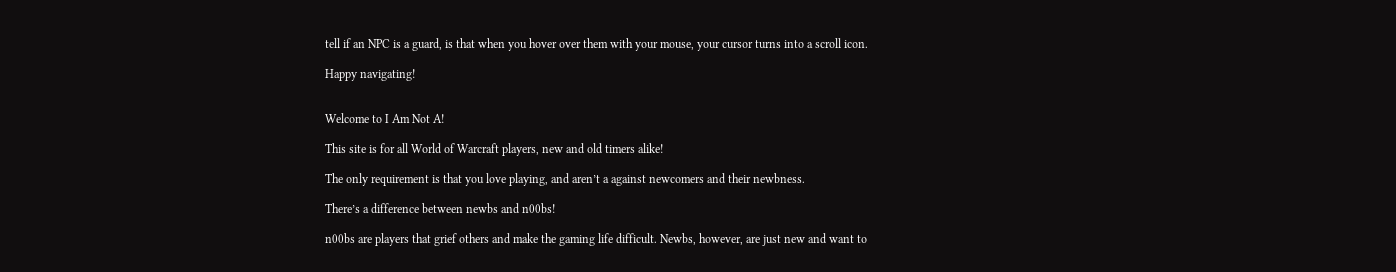tell if an NPC is a guard, is that when you hover over them with your mouse, your cursor turns into a scroll icon.

Happy navigating!


Welcome to I Am Not A!

This site is for all World of Warcraft players, new and old timers alike!

The only requirement is that you love playing, and aren’t a against newcomers and their newbness.

There’s a difference between newbs and n00bs!

n00bs are players that grief others and make the gaming life difficult. Newbs, however, are just new and want to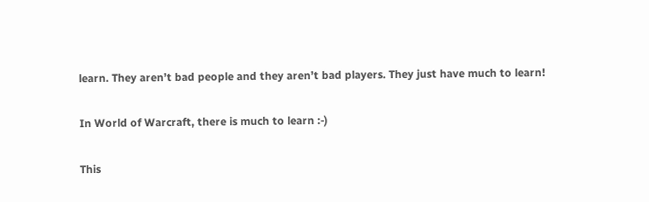learn. They aren’t bad people and they aren’t bad players. They just have much to learn!

In World of Warcraft, there is much to learn :-)

This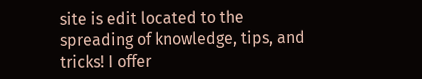site is edit located to the spreading of knowledge, tips, and tricks! I offer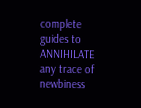complete guides to ANNIHILATE any trace of newbiness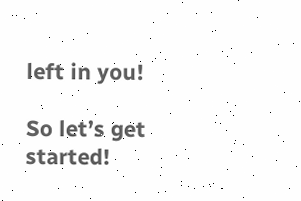left in you!

So let’s get started!